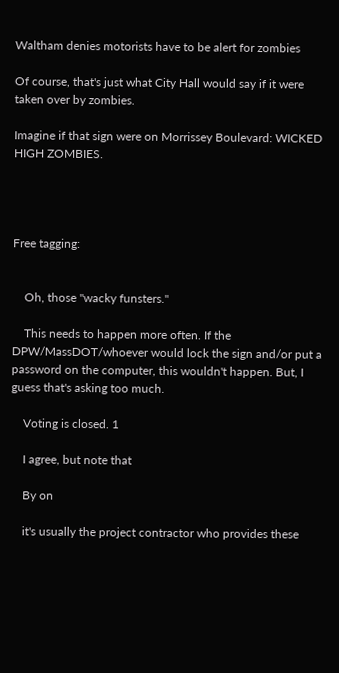Waltham denies motorists have to be alert for zombies

Of course, that's just what City Hall would say if it were taken over by zombies.

Imagine if that sign were on Morrissey Boulevard: WICKED HIGH ZOMBIES.




Free tagging:


    Oh, those "wacky funsters."

    This needs to happen more often. If the DPW/MassDOT/whoever would lock the sign and/or put a password on the computer, this wouldn't happen. But, I guess that's asking too much.

    Voting is closed. 1

    I agree, but note that

    By on

    it's usually the project contractor who provides these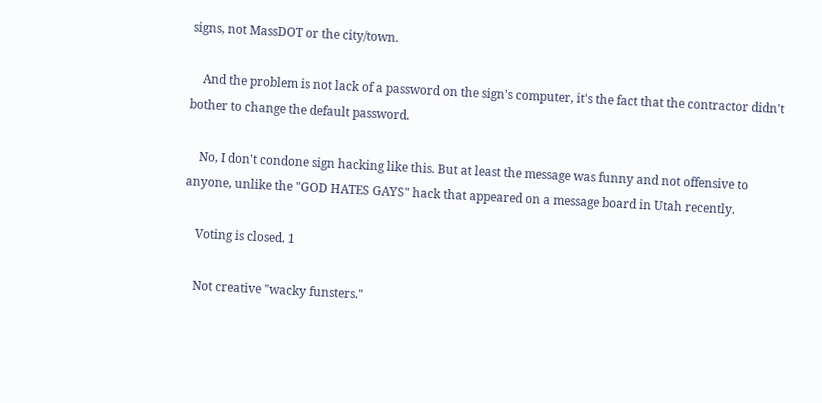signs, not MassDOT or the city/town.

    And the problem is not lack of a password on the sign's computer, it's the fact that the contractor didn't bother to change the default password.

    No, I don't condone sign hacking like this. But at least the message was funny and not offensive to anyone, unlike the "GOD HATES GAYS" hack that appeared on a message board in Utah recently.

    Voting is closed. 1

    Not creative "wacky funsters."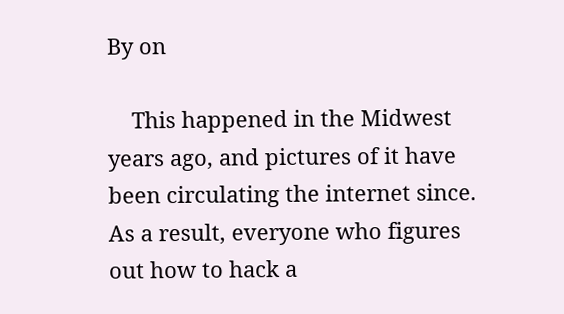By on

    This happened in the Midwest years ago, and pictures of it have been circulating the internet since. As a result, everyone who figures out how to hack a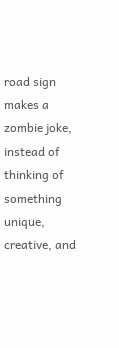road sign makes a zombie joke, instead of thinking of something unique, creative, and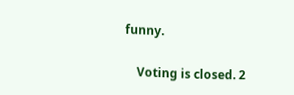funny.

    Voting is closed. 2